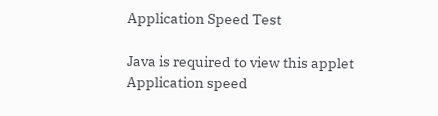Application Speed Test

Java is required to view this applet
Application speed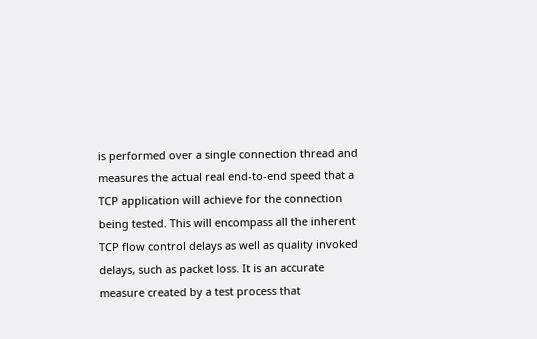is performed over a single connection thread and measures the actual real end-to-end speed that a TCP application will achieve for the connection being tested. This will encompass all the inherent TCP flow control delays as well as quality invoked delays, such as packet loss. It is an accurate measure created by a test process that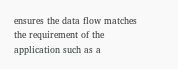ensures the data flow matches the requirement of the application such as a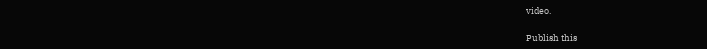video.

Publish this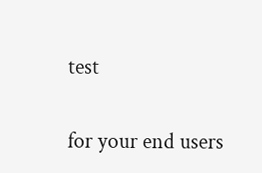test

for your end users